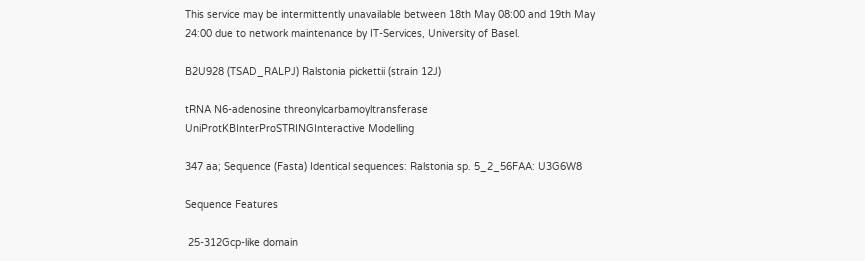This service may be intermittently unavailable between 18th May 08:00 and 19th May 24:00 due to network maintenance by IT-Services, University of Basel.

B2U928 (TSAD_RALPJ) Ralstonia pickettii (strain 12J)

tRNA N6-adenosine threonylcarbamoyltransferase UniProtKBInterProSTRINGInteractive Modelling

347 aa; Sequence (Fasta) Identical sequences: Ralstonia sp. 5_2_56FAA: U3G6W8

Sequence Features

 25-312Gcp-like domain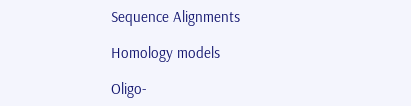Sequence Alignments

Homology models

Oligo-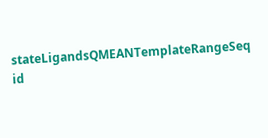stateLigandsQMEANTemplateRangeSeq id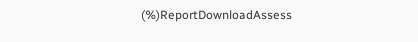(%)ReportDownloadAssess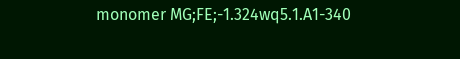monomer MG;FE;-1.324wq5.1.A1-340